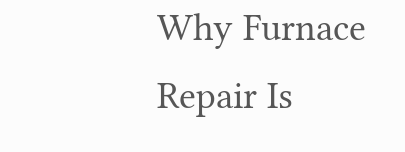Why Furnace Repair Is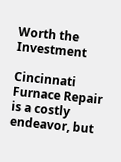Worth the Investment

Cincinnati Furnace Repair is a costly endeavor, but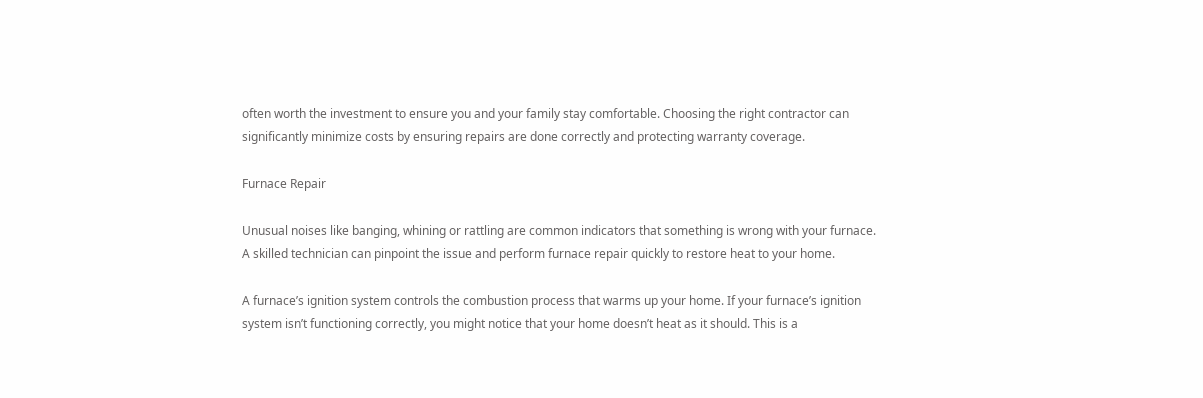often worth the investment to ensure you and your family stay comfortable. Choosing the right contractor can significantly minimize costs by ensuring repairs are done correctly and protecting warranty coverage.

Furnace Repair

Unusual noises like banging, whining or rattling are common indicators that something is wrong with your furnace. A skilled technician can pinpoint the issue and perform furnace repair quickly to restore heat to your home.

A furnace’s ignition system controls the combustion process that warms up your home. If your furnace’s ignition system isn’t functioning correctly, you might notice that your home doesn’t heat as it should. This is a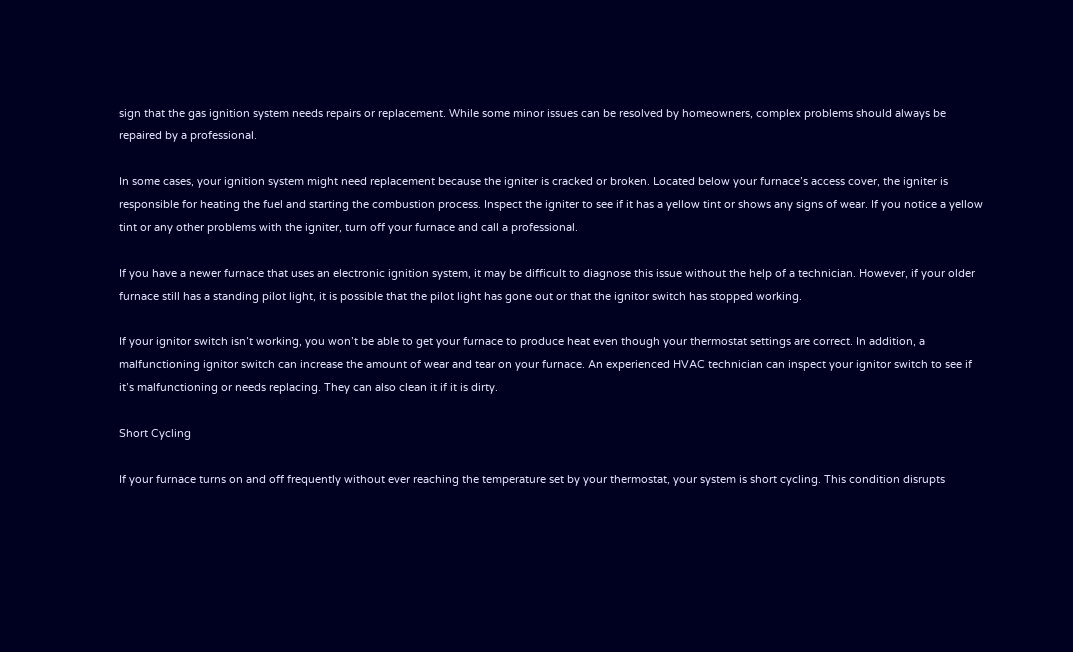sign that the gas ignition system needs repairs or replacement. While some minor issues can be resolved by homeowners, complex problems should always be repaired by a professional.

In some cases, your ignition system might need replacement because the igniter is cracked or broken. Located below your furnace’s access cover, the igniter is responsible for heating the fuel and starting the combustion process. Inspect the igniter to see if it has a yellow tint or shows any signs of wear. If you notice a yellow tint or any other problems with the igniter, turn off your furnace and call a professional.

If you have a newer furnace that uses an electronic ignition system, it may be difficult to diagnose this issue without the help of a technician. However, if your older furnace still has a standing pilot light, it is possible that the pilot light has gone out or that the ignitor switch has stopped working.

If your ignitor switch isn’t working, you won’t be able to get your furnace to produce heat even though your thermostat settings are correct. In addition, a malfunctioning ignitor switch can increase the amount of wear and tear on your furnace. An experienced HVAC technician can inspect your ignitor switch to see if it’s malfunctioning or needs replacing. They can also clean it if it is dirty.

Short Cycling

If your furnace turns on and off frequently without ever reaching the temperature set by your thermostat, your system is short cycling. This condition disrupts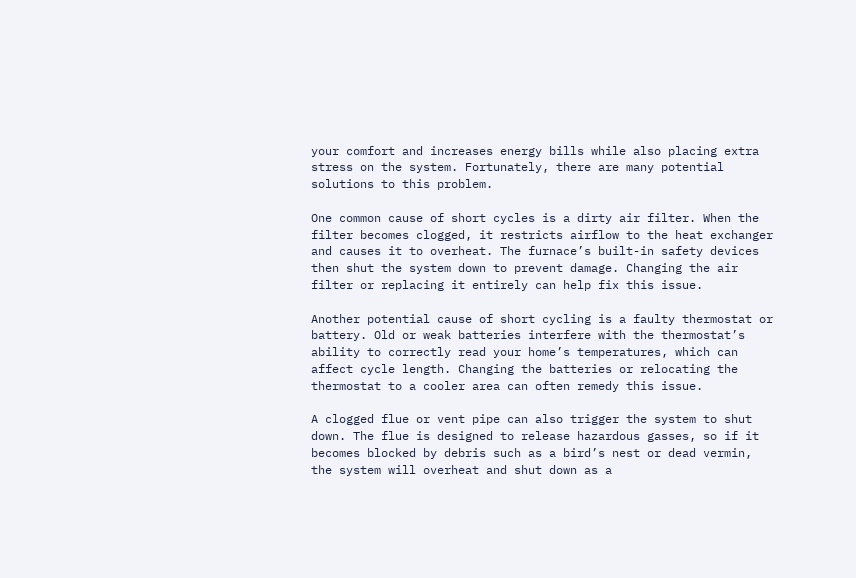your comfort and increases energy bills while also placing extra stress on the system. Fortunately, there are many potential solutions to this problem.

One common cause of short cycles is a dirty air filter. When the filter becomes clogged, it restricts airflow to the heat exchanger and causes it to overheat. The furnace’s built-in safety devices then shut the system down to prevent damage. Changing the air filter or replacing it entirely can help fix this issue.

Another potential cause of short cycling is a faulty thermostat or battery. Old or weak batteries interfere with the thermostat’s ability to correctly read your home’s temperatures, which can affect cycle length. Changing the batteries or relocating the thermostat to a cooler area can often remedy this issue.

A clogged flue or vent pipe can also trigger the system to shut down. The flue is designed to release hazardous gasses, so if it becomes blocked by debris such as a bird’s nest or dead vermin, the system will overheat and shut down as a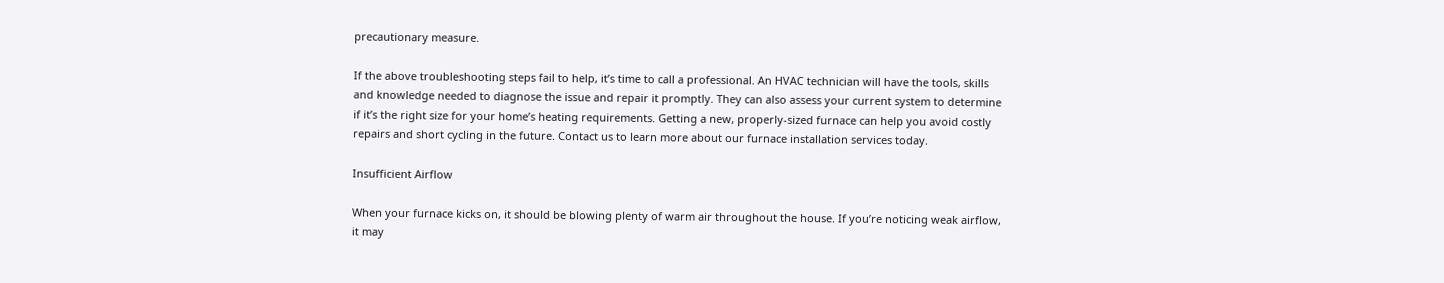precautionary measure.

If the above troubleshooting steps fail to help, it’s time to call a professional. An HVAC technician will have the tools, skills and knowledge needed to diagnose the issue and repair it promptly. They can also assess your current system to determine if it’s the right size for your home’s heating requirements. Getting a new, properly-sized furnace can help you avoid costly repairs and short cycling in the future. Contact us to learn more about our furnace installation services today.

Insufficient Airflow

When your furnace kicks on, it should be blowing plenty of warm air throughout the house. If you’re noticing weak airflow, it may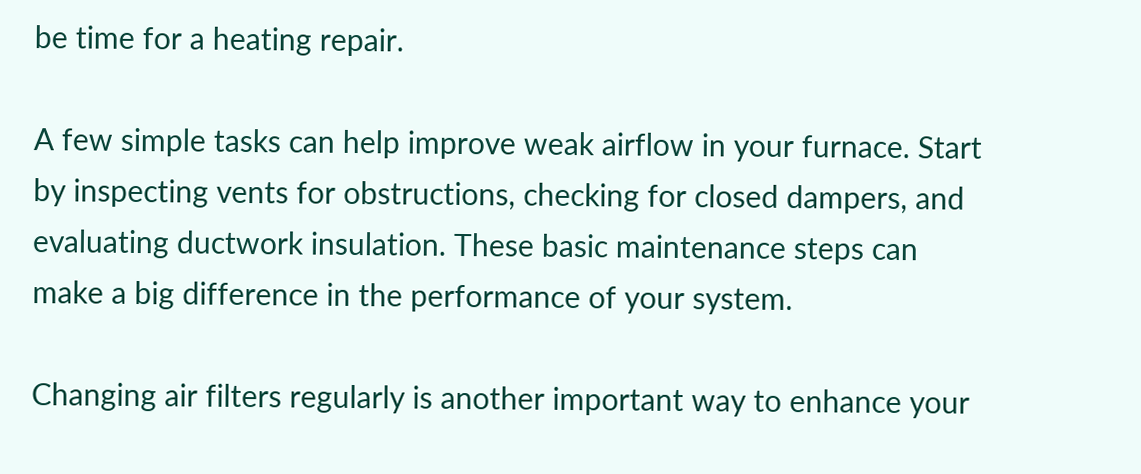be time for a heating repair.

A few simple tasks can help improve weak airflow in your furnace. Start by inspecting vents for obstructions, checking for closed dampers, and evaluating ductwork insulation. These basic maintenance steps can make a big difference in the performance of your system.

Changing air filters regularly is another important way to enhance your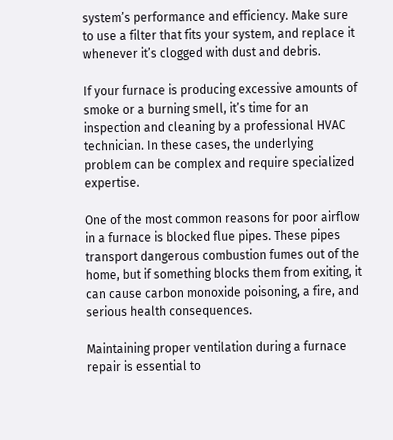system’s performance and efficiency. Make sure to use a filter that fits your system, and replace it whenever it’s clogged with dust and debris.

If your furnace is producing excessive amounts of smoke or a burning smell, it’s time for an inspection and cleaning by a professional HVAC technician. In these cases, the underlying problem can be complex and require specialized expertise.

One of the most common reasons for poor airflow in a furnace is blocked flue pipes. These pipes transport dangerous combustion fumes out of the home, but if something blocks them from exiting, it can cause carbon monoxide poisoning, a fire, and serious health consequences.

Maintaining proper ventilation during a furnace repair is essential to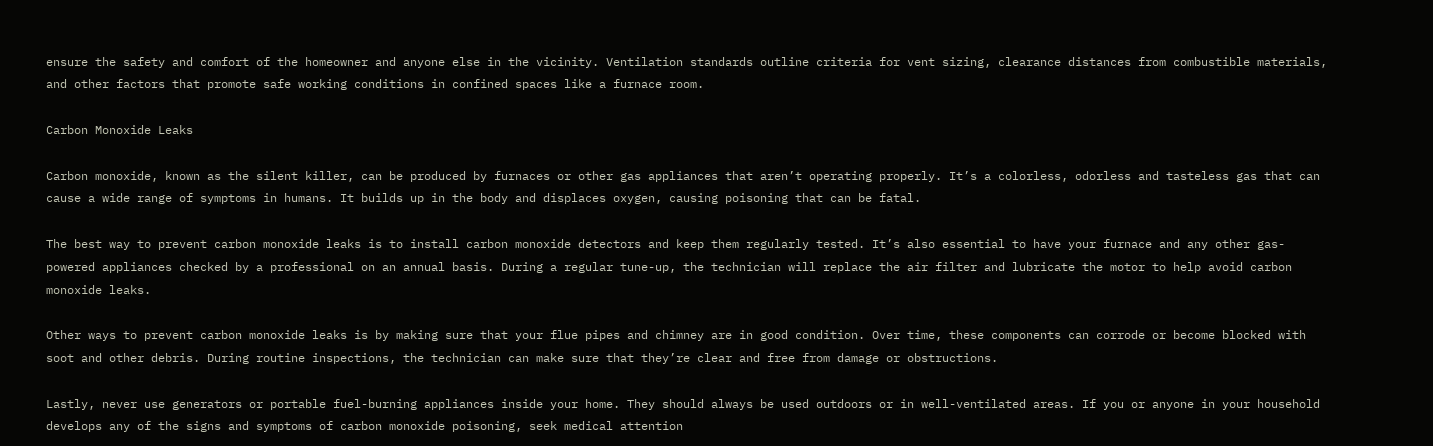ensure the safety and comfort of the homeowner and anyone else in the vicinity. Ventilation standards outline criteria for vent sizing, clearance distances from combustible materials, and other factors that promote safe working conditions in confined spaces like a furnace room.

Carbon Monoxide Leaks

Carbon monoxide, known as the silent killer, can be produced by furnaces or other gas appliances that aren’t operating properly. It’s a colorless, odorless and tasteless gas that can cause a wide range of symptoms in humans. It builds up in the body and displaces oxygen, causing poisoning that can be fatal.

The best way to prevent carbon monoxide leaks is to install carbon monoxide detectors and keep them regularly tested. It’s also essential to have your furnace and any other gas-powered appliances checked by a professional on an annual basis. During a regular tune-up, the technician will replace the air filter and lubricate the motor to help avoid carbon monoxide leaks.

Other ways to prevent carbon monoxide leaks is by making sure that your flue pipes and chimney are in good condition. Over time, these components can corrode or become blocked with soot and other debris. During routine inspections, the technician can make sure that they’re clear and free from damage or obstructions.

Lastly, never use generators or portable fuel-burning appliances inside your home. They should always be used outdoors or in well-ventilated areas. If you or anyone in your household develops any of the signs and symptoms of carbon monoxide poisoning, seek medical attention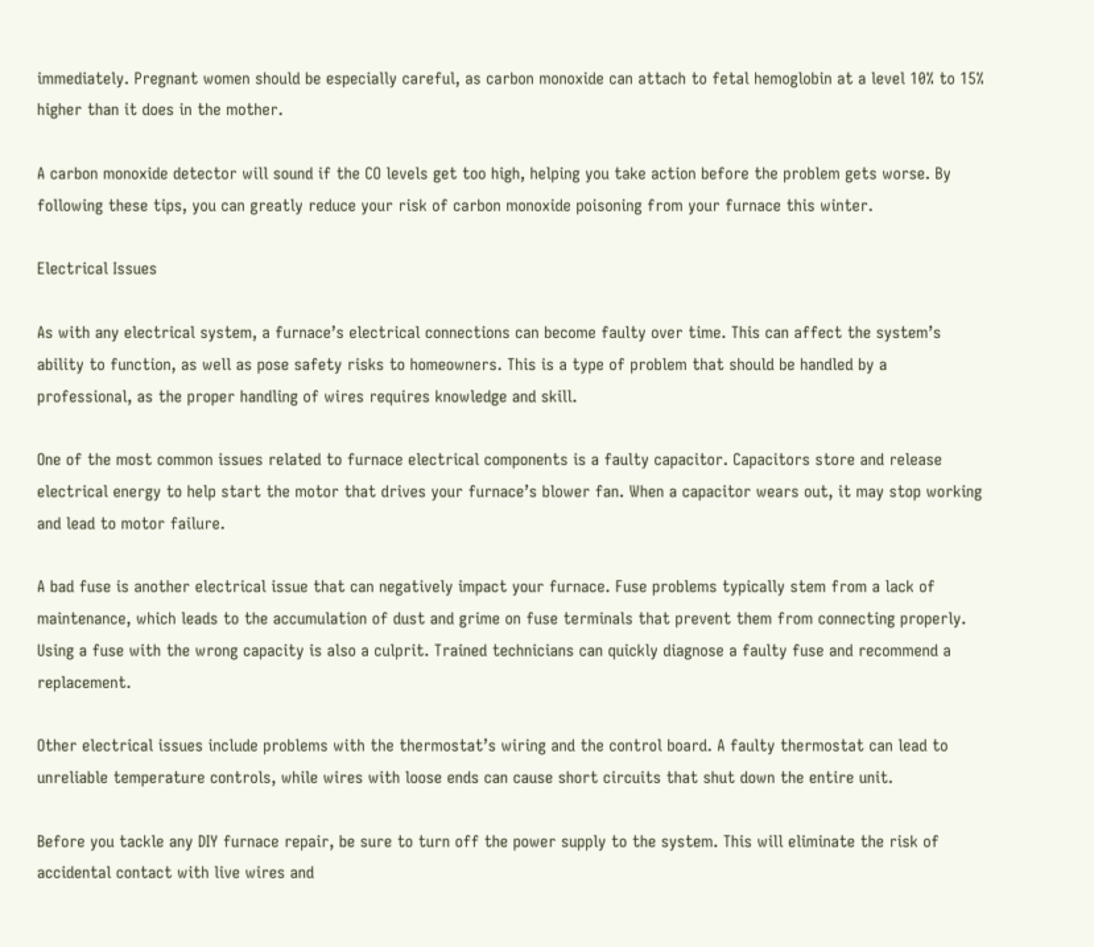immediately. Pregnant women should be especially careful, as carbon monoxide can attach to fetal hemoglobin at a level 10% to 15% higher than it does in the mother.

A carbon monoxide detector will sound if the CO levels get too high, helping you take action before the problem gets worse. By following these tips, you can greatly reduce your risk of carbon monoxide poisoning from your furnace this winter.

Electrical Issues

As with any electrical system, a furnace’s electrical connections can become faulty over time. This can affect the system’s ability to function, as well as pose safety risks to homeowners. This is a type of problem that should be handled by a professional, as the proper handling of wires requires knowledge and skill.

One of the most common issues related to furnace electrical components is a faulty capacitor. Capacitors store and release electrical energy to help start the motor that drives your furnace’s blower fan. When a capacitor wears out, it may stop working and lead to motor failure.

A bad fuse is another electrical issue that can negatively impact your furnace. Fuse problems typically stem from a lack of maintenance, which leads to the accumulation of dust and grime on fuse terminals that prevent them from connecting properly. Using a fuse with the wrong capacity is also a culprit. Trained technicians can quickly diagnose a faulty fuse and recommend a replacement.

Other electrical issues include problems with the thermostat’s wiring and the control board. A faulty thermostat can lead to unreliable temperature controls, while wires with loose ends can cause short circuits that shut down the entire unit.

Before you tackle any DIY furnace repair, be sure to turn off the power supply to the system. This will eliminate the risk of accidental contact with live wires and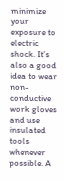minimize your exposure to electric shock. It’s also a good idea to wear non-conductive work gloves and use insulated tools whenever possible. A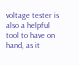voltage tester is also a helpful tool to have on hand, as it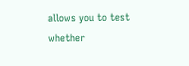allows you to test whether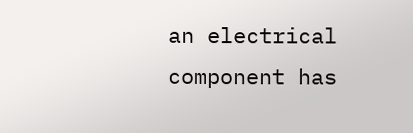an electrical component has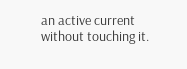an active current without touching it.